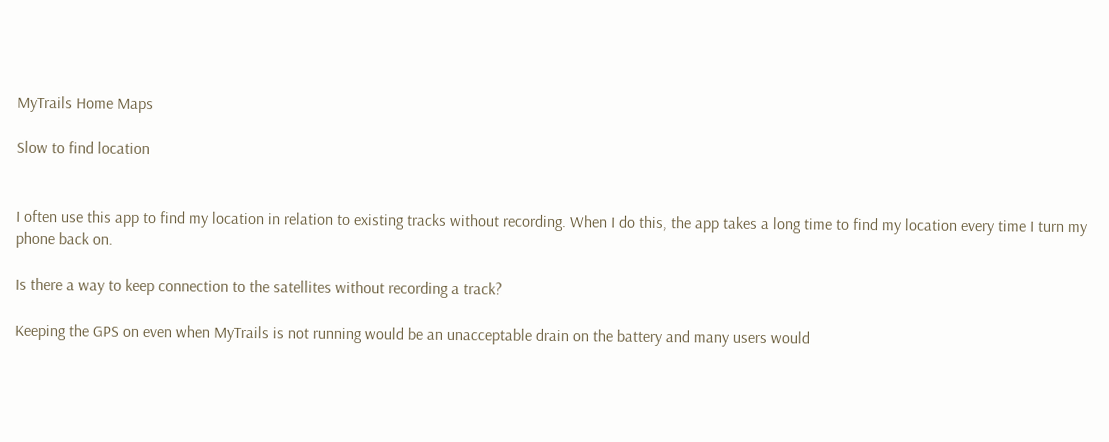MyTrails Home Maps

Slow to find location


I often use this app to find my location in relation to existing tracks without recording. When I do this, the app takes a long time to find my location every time I turn my phone back on.

Is there a way to keep connection to the satellites without recording a track?

Keeping the GPS on even when MyTrails is not running would be an unacceptable drain on the battery and many users would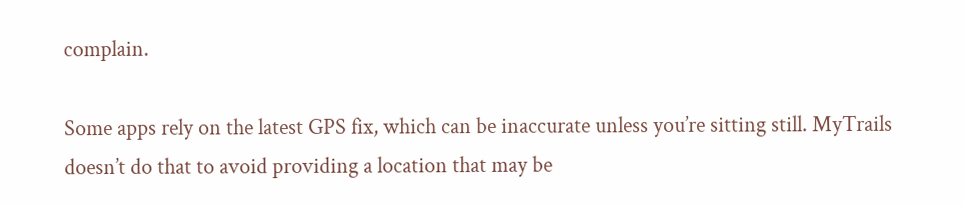complain.

Some apps rely on the latest GPS fix, which can be inaccurate unless you’re sitting still. MyTrails doesn’t do that to avoid providing a location that may be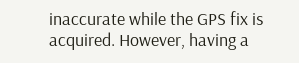inaccurate while the GPS fix is acquired. However, having a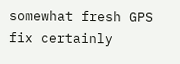somewhat fresh GPS fix certainly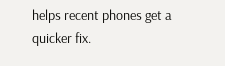helps recent phones get a quicker fix.